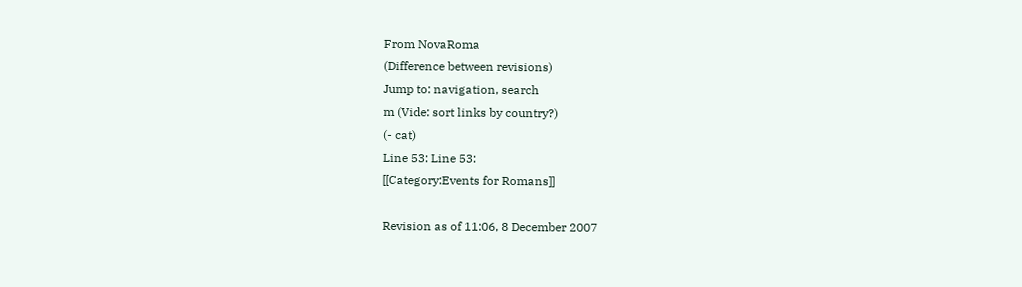From NovaRoma
(Difference between revisions)
Jump to: navigation, search
m (Vide: sort links by country?)
(- cat)
Line 53: Line 53:
[[Category:Events for Romans]]

Revision as of 11:06, 8 December 2007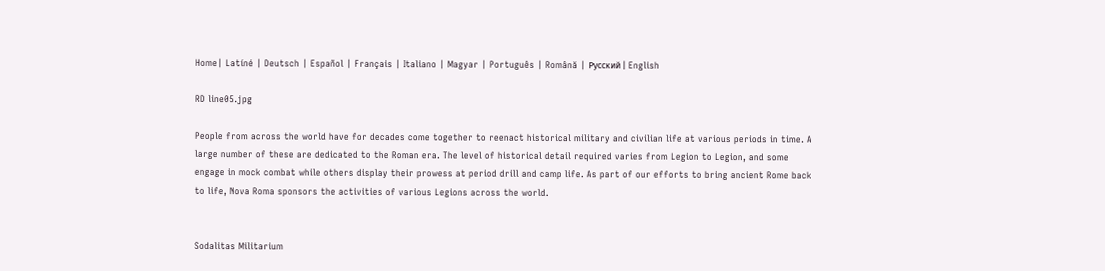Home| Latíné | Deutsch | Español | Français | Italiano | Magyar | Português | Română | Русский | English

RD line05.jpg

People from across the world have for decades come together to reenact historical military and civilian life at various periods in time. A large number of these are dedicated to the Roman era. The level of historical detail required varies from Legion to Legion, and some engage in mock combat while others display their prowess at period drill and camp life. As part of our efforts to bring ancient Rome back to life, Nova Roma sponsors the activities of various Legions across the world.


Sodalitas Militarium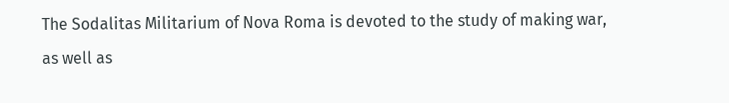The Sodalitas Militarium of Nova Roma is devoted to the study of making war, as well as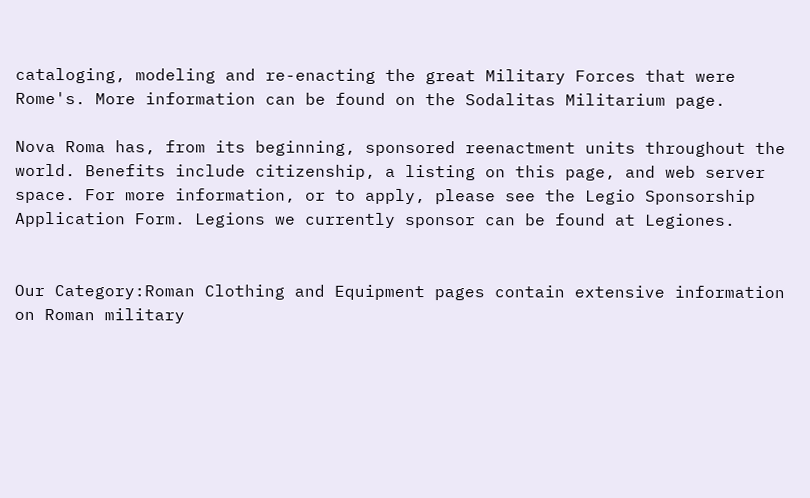cataloging, modeling and re-enacting the great Military Forces that were Rome's. More information can be found on the Sodalitas Militarium page.

Nova Roma has, from its beginning, sponsored reenactment units throughout the world. Benefits include citizenship, a listing on this page, and web server space. For more information, or to apply, please see the Legio Sponsorship Application Form. Legions we currently sponsor can be found at Legiones.


Our Category:Roman Clothing and Equipment pages contain extensive information on Roman military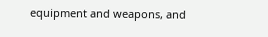equipment and weapons, and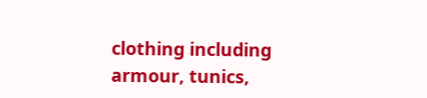clothing including armour, tunics,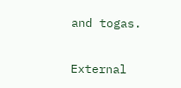and togas.


External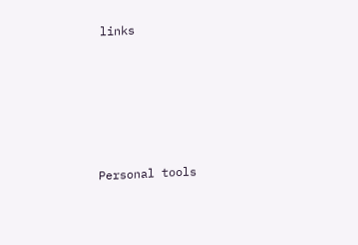links





Personal tools